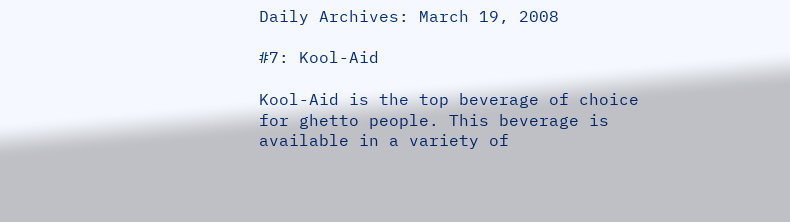Daily Archives: March 19, 2008

#7: Kool-Aid

Kool-Aid is the top beverage of choice for ghetto people. This beverage is available in a variety of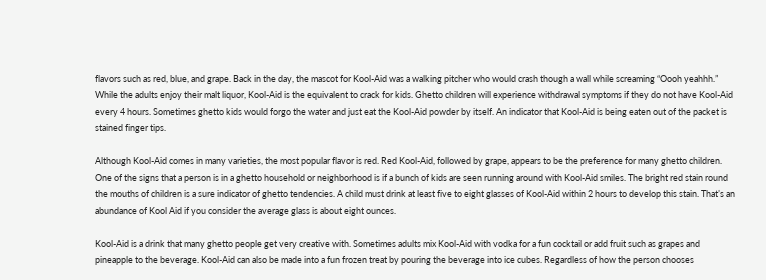flavors such as red, blue, and grape. Back in the day, the mascot for Kool-Aid was a walking pitcher who would crash though a wall while screaming “Oooh yeahhh.” While the adults enjoy their malt liquor, Kool-Aid is the equivalent to crack for kids. Ghetto children will experience withdrawal symptoms if they do not have Kool-Aid every 4 hours. Sometimes ghetto kids would forgo the water and just eat the Kool-Aid powder by itself. An indicator that Kool-Aid is being eaten out of the packet is stained finger tips.

Although Kool-Aid comes in many varieties, the most popular flavor is red. Red Kool-Aid, followed by grape, appears to be the preference for many ghetto children. One of the signs that a person is in a ghetto household or neighborhood is if a bunch of kids are seen running around with Kool-Aid smiles. The bright red stain round the mouths of children is a sure indicator of ghetto tendencies. A child must drink at least five to eight glasses of Kool-Aid within 2 hours to develop this stain. That’s an abundance of Kool Aid if you consider the average glass is about eight ounces.

Kool-Aid is a drink that many ghetto people get very creative with. Sometimes adults mix Kool-Aid with vodka for a fun cocktail or add fruit such as grapes and pineapple to the beverage. Kool-Aid can also be made into a fun frozen treat by pouring the beverage into ice cubes. Regardless of how the person chooses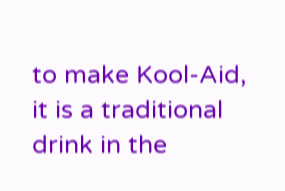to make Kool-Aid, it is a traditional drink in the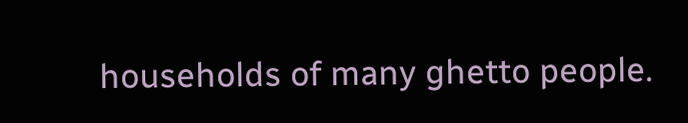households of many ghetto people.